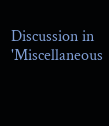Discussion in 'Miscellaneous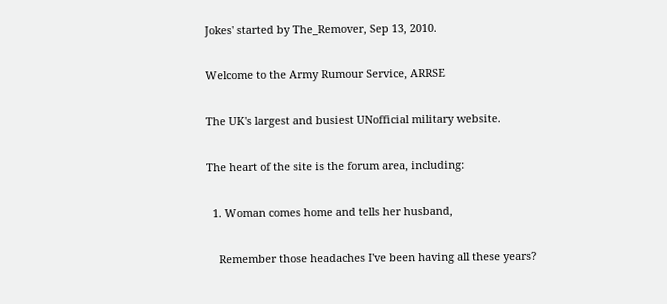Jokes' started by The_Remover, Sep 13, 2010.

Welcome to the Army Rumour Service, ARRSE

The UK's largest and busiest UNofficial military website.

The heart of the site is the forum area, including:

  1. Woman comes home and tells her husband,

    Remember those headaches I've been having all these years?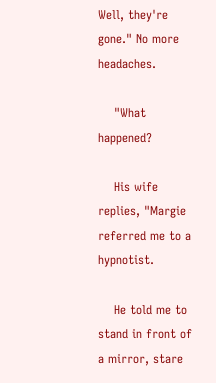Well, they're gone." No more headaches.

    "What happened?

    His wife replies, "Margie referred me to a hypnotist.

    He told me to stand in front of a mirror, stare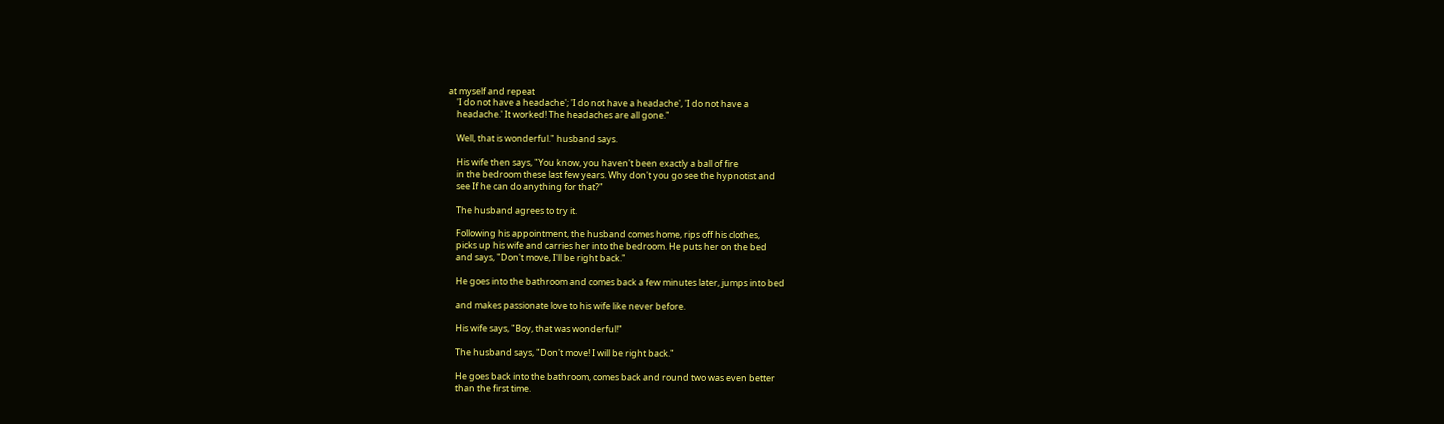at myself and repeat
    'I do not have a headache'; 'I do not have a headache', 'I do not have a
    headache.' It worked! The headaches are all gone."

    Well, that is wonderful." husband says.

    His wife then says, "You know, you haven't been exactly a ball of fire
    in the bedroom these last few years. Why don't you go see the hypnotist and
    see If he can do anything for that?"

    The husband agrees to try it.

    Following his appointment, the husband comes home, rips off his clothes,
    picks up his wife and carries her into the bedroom. He puts her on the bed
    and says, "Don't move, I'll be right back."

    He goes into the bathroom and comes back a few minutes later, jumps into bed

    and makes passionate love to his wife like never before.

    His wife says, "Boy, that was wonderful!"

    The husband says, "Don't move! I will be right back."

    He goes back into the bathroom, comes back and round two was even better
    than the first time.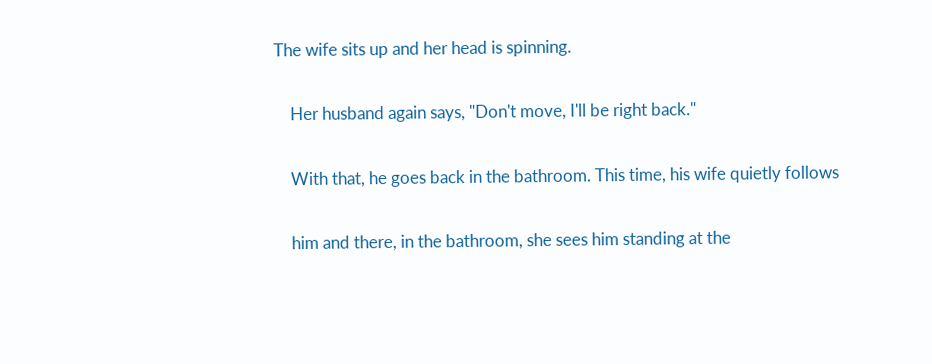The wife sits up and her head is spinning.

    Her husband again says, "Don't move, I'll be right back."

    With that, he goes back in the bathroom. This time, his wife quietly follows

    him and there, in the bathroom, she sees him standing at the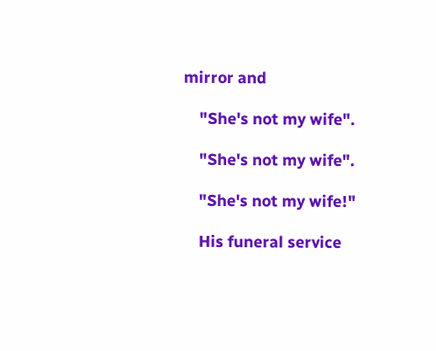mirror and

    "She's not my wife".

    "She's not my wife".

    "She's not my wife!"

    His funeral service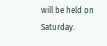will be held on Saturday.